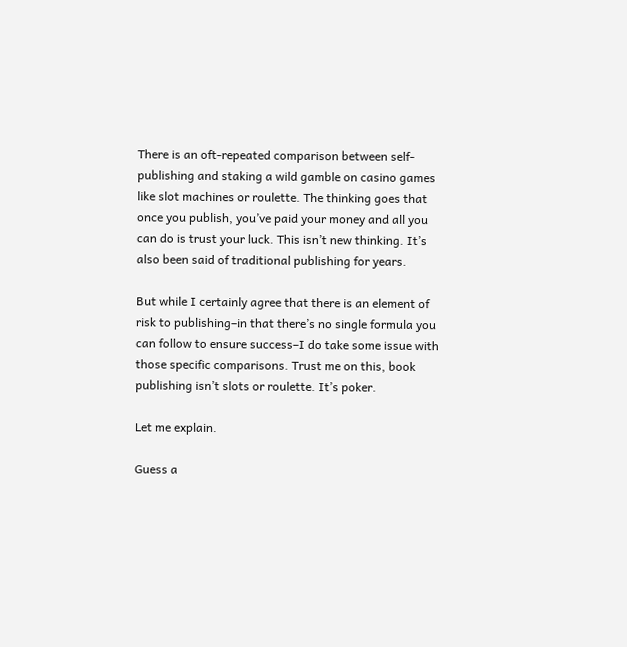There is an oft-repeated comparison between self-publishing and staking a wild gamble on casino games like slot machines or roulette. The thinking goes that once you publish, you’ve paid your money and all you can do is trust your luck. This isn’t new thinking. It’s also been said of traditional publishing for years.

But while I certainly agree that there is an element of risk to publishing–in that there’s no single formula you can follow to ensure success–I do take some issue with those specific comparisons. Trust me on this, book publishing isn’t slots or roulette. It’s poker.

Let me explain.

Guess a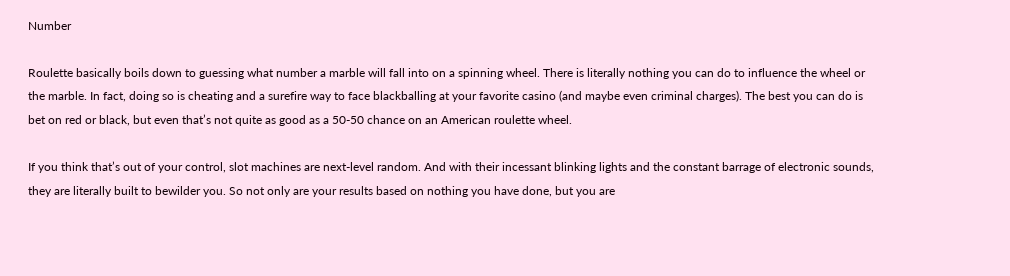Number

Roulette basically boils down to guessing what number a marble will fall into on a spinning wheel. There is literally nothing you can do to influence the wheel or the marble. In fact, doing so is cheating and a surefire way to face blackballing at your favorite casino (and maybe even criminal charges). The best you can do is bet on red or black, but even that’s not quite as good as a 50-50 chance on an American roulette wheel.

If you think that’s out of your control, slot machines are next-level random. And with their incessant blinking lights and the constant barrage of electronic sounds, they are literally built to bewilder you. So not only are your results based on nothing you have done, but you are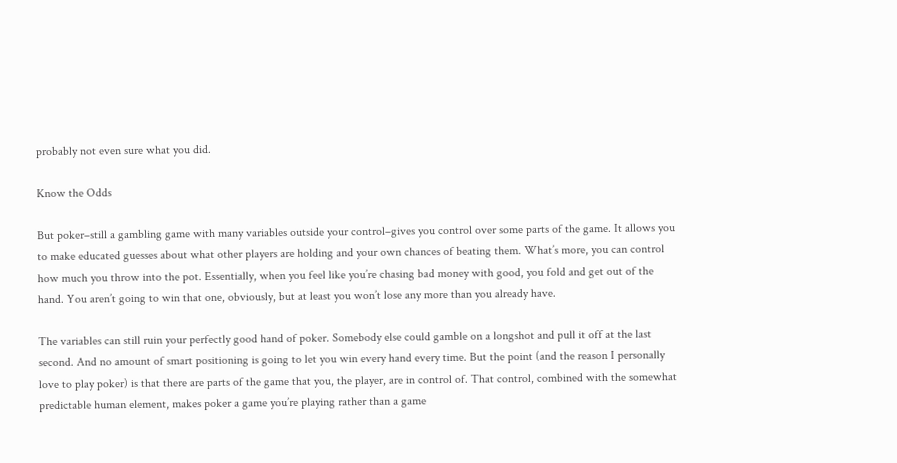probably not even sure what you did.

Know the Odds

But poker–still a gambling game with many variables outside your control–gives you control over some parts of the game. It allows you to make educated guesses about what other players are holding and your own chances of beating them. What’s more, you can control how much you throw into the pot. Essentially, when you feel like you’re chasing bad money with good, you fold and get out of the hand. You aren’t going to win that one, obviously, but at least you won’t lose any more than you already have.

The variables can still ruin your perfectly good hand of poker. Somebody else could gamble on a longshot and pull it off at the last second. And no amount of smart positioning is going to let you win every hand every time. But the point (and the reason I personally love to play poker) is that there are parts of the game that you, the player, are in control of. That control, combined with the somewhat predictable human element, makes poker a game you’re playing rather than a game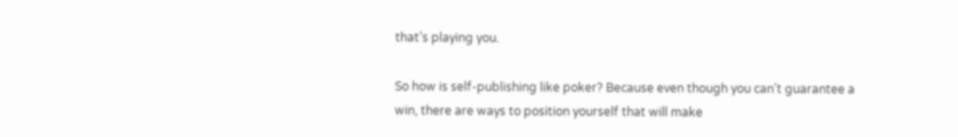that’s playing you.

So how is self-publishing like poker? Because even though you can’t guarantee a win, there are ways to position yourself that will make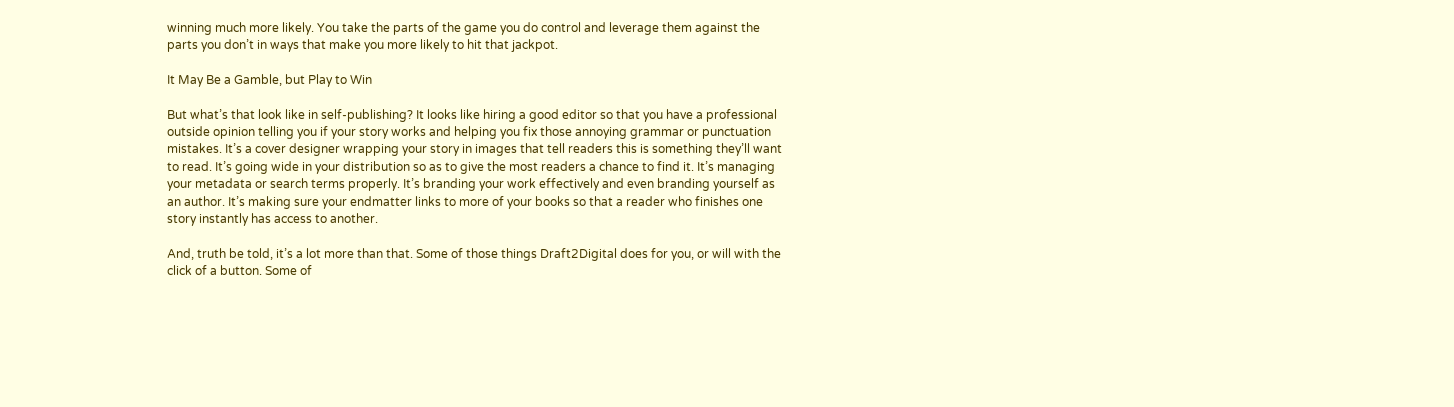winning much more likely. You take the parts of the game you do control and leverage them against the parts you don’t in ways that make you more likely to hit that jackpot.

It May Be a Gamble, but Play to Win

But what’s that look like in self-publishing? It looks like hiring a good editor so that you have a professional outside opinion telling you if your story works and helping you fix those annoying grammar or punctuation mistakes. It’s a cover designer wrapping your story in images that tell readers this is something they’ll want to read. It’s going wide in your distribution so as to give the most readers a chance to find it. It’s managing your metadata or search terms properly. It’s branding your work effectively and even branding yourself as an author. It’s making sure your endmatter links to more of your books so that a reader who finishes one story instantly has access to another.

And, truth be told, it’s a lot more than that. Some of those things Draft2Digital does for you, or will with the click of a button. Some of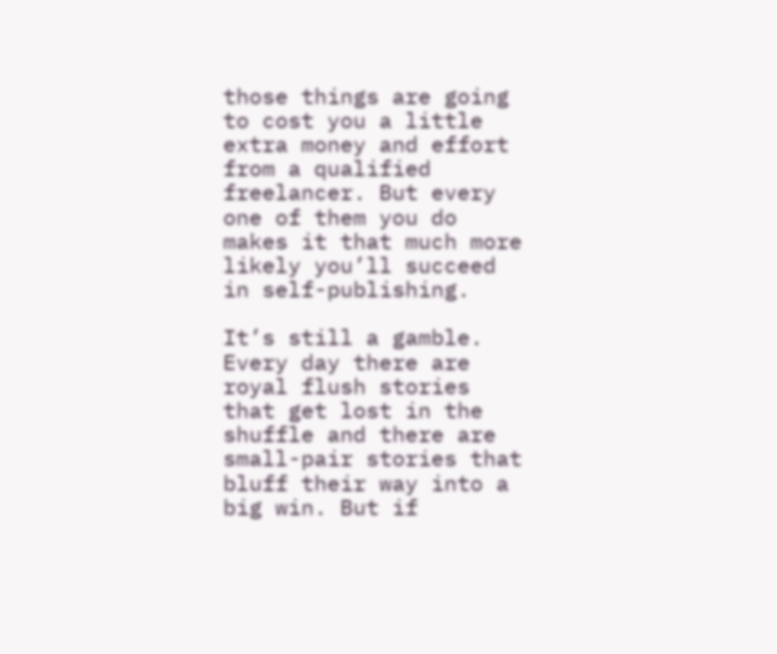those things are going to cost you a little extra money and effort from a qualified freelancer. But every one of them you do makes it that much more likely you’ll succeed in self-publishing.

It’s still a gamble. Every day there are royal flush stories that get lost in the shuffle and there are small-pair stories that bluff their way into a big win. But if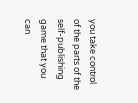you take control of the parts of the self-publishing game that you can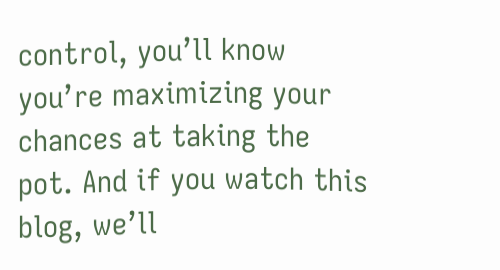control, you’ll know you’re maximizing your chances at taking the pot. And if you watch this blog, we’ll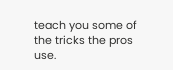teach you some of the tricks the pros use.